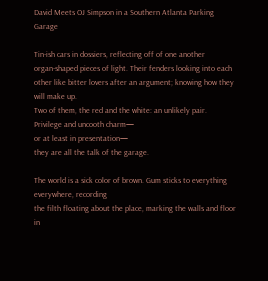David Meets OJ Simpson in a Southern Atlanta Parking Garage

Tin-ish cars in dossiers, reflecting off of one another
organ-shaped pieces of light. Their fenders looking into each other like bitter lovers after an argument; knowing how they will make up.
Two of them, the red and the white: an unlikely pair. Privilege and uncooth charm—
or at least in presentation—
they are all the talk of the garage.

The world is a sick color of brown. Gum sticks to everything everywhere, recording
the filth floating about the place, marking the walls and floor in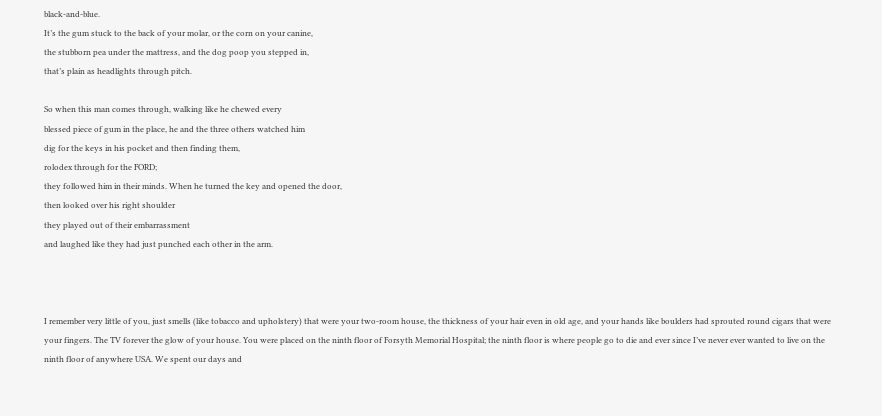black-and-blue.
It’s the gum stuck to the back of your molar, or the corn on your canine,
the stubborn pea under the mattress, and the dog poop you stepped in,
that’s plain as headlights through pitch.

So when this man comes through, walking like he chewed every
blessed piece of gum in the place, he and the three others watched him
dig for the keys in his pocket and then finding them,
rolodex through for the FORD;
they followed him in their minds. When he turned the key and opened the door,
then looked over his right shoulder
they played out of their embarrassment
and laughed like they had just punched each other in the arm.



I remember very little of you, just smells (like tobacco and upholstery) that were your two-room house, the thickness of your hair even in old age, and your hands like boulders had sprouted round cigars that were your fingers. The TV forever the glow of your house. You were placed on the ninth floor of Forsyth Memorial Hospital; the ninth floor is where people go to die and ever since I’ve never ever wanted to live on the ninth floor of anywhere USA. We spent our days and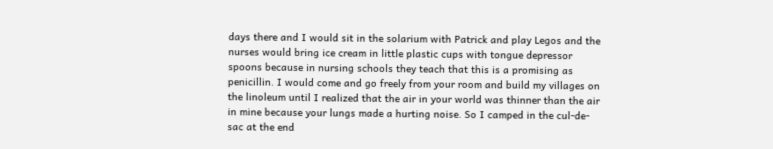days there and I would sit in the solarium with Patrick and play Legos and the nurses would bring ice cream in little plastic cups with tongue depressor spoons because in nursing schools they teach that this is a promising as penicillin. I would come and go freely from your room and build my villages on the linoleum until I realized that the air in your world was thinner than the air in mine because your lungs made a hurting noise. So I camped in the cul-de-sac at the end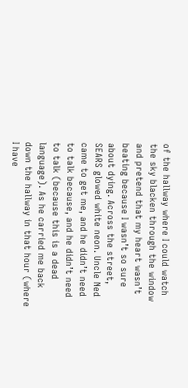of the hallway where I could watch the sky blacken through the window and pretend that my heart wasn’t beating because I wasn’t so sure about dying. Across the street, SEARS glowed white neon. Uncle Ned came to get me, and he didn’t need to talk because, and he didn’t need to talk (because this is a dead language). As he carried me back down the hallway in that hour (where I have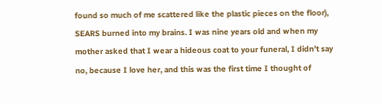found so much of me scattered like the plastic pieces on the floor), SEARS burned into my brains. I was nine years old and when my mother asked that I wear a hideous coat to your funeral, I didn’t say no, because I love her, and this was the first time I thought of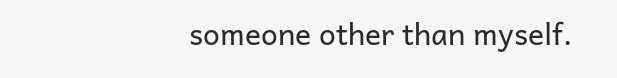someone other than myself.